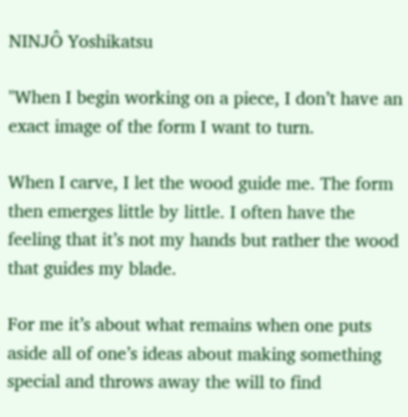NINJÔ Yoshikatsu

"When I begin working on a piece, I don’t have an exact image of the form I want to turn.

When I carve, I let the wood guide me. The form then emerges little by little. I often have the feeling that it’s not my hands but rather the wood that guides my blade.

For me it’s about what remains when one puts aside all of one’s ideas about making something special and throws away the will to find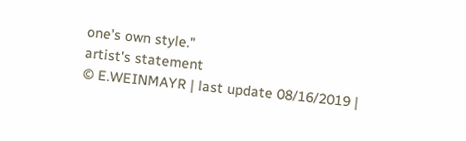one’s own style."
artist's statement
© E.WEINMAYR | last update 08/16/2019 |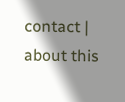contact | about this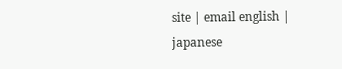site | email english | japanese